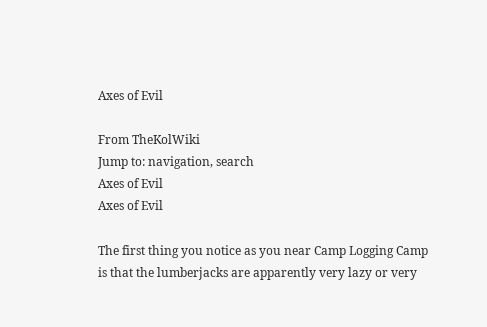Axes of Evil

From TheKolWiki
Jump to: navigation, search
Axes of Evil
Axes of Evil

The first thing you notice as you near Camp Logging Camp is that the lumberjacks are apparently very lazy or very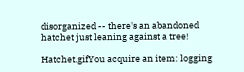disorganized -- there's an abandoned hatchet just leaning against a tree!

Hatchet.gifYou acquire an item: logging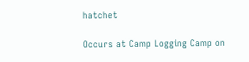hatchet

Occurs at Camp Logging Camp on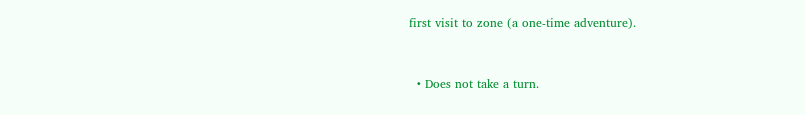first visit to zone (a one-time adventure).


  • Does not take a turn.